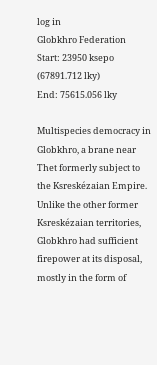log in
Globkhro Federation
Start: 23950 ksepo (67891.712 lky)
End: 75615.056 lky

Multispecies democracy in Globkhro, a brane near Thet formerly subject to the Ksreskézaian Empire. Unlike the other former Ksreskézaian territories, Globkhro had sufficient firepower at its disposal, mostly in the form of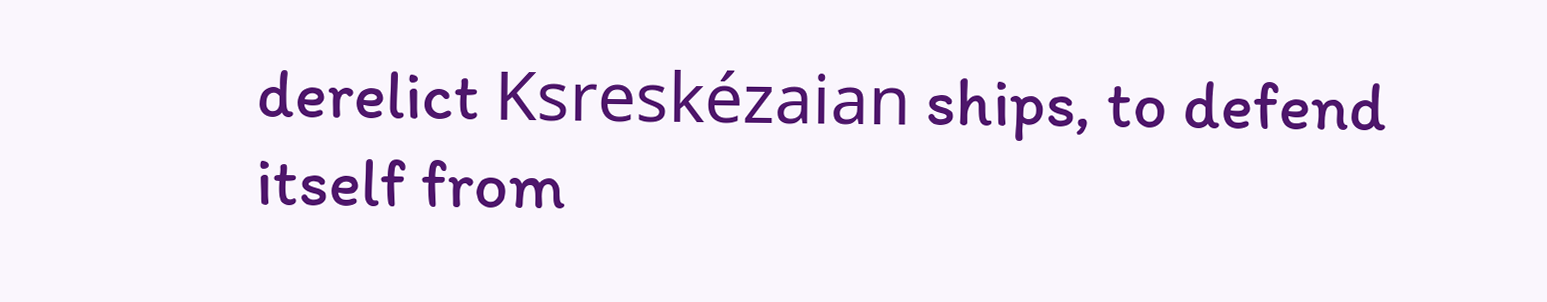derelict Ksreskézaian ships, to defend itself from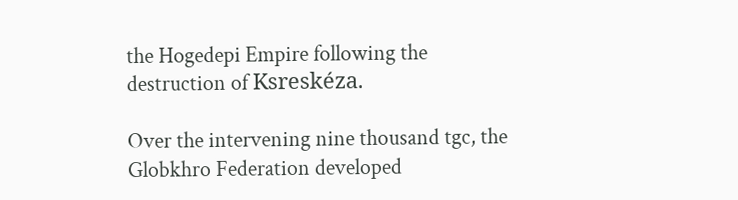the Hogedepi Empire following the destruction of Ksreskéza.

Over the intervening nine thousand tgc, the Globkhro Federation developed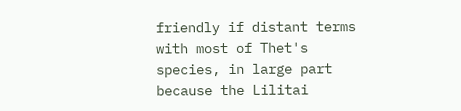friendly if distant terms with most of Thet's species, in large part because the Lilitai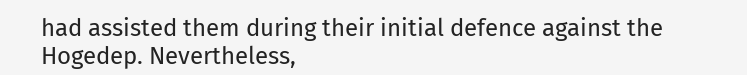had assisted them during their initial defence against the Hogedep. Nevertheless,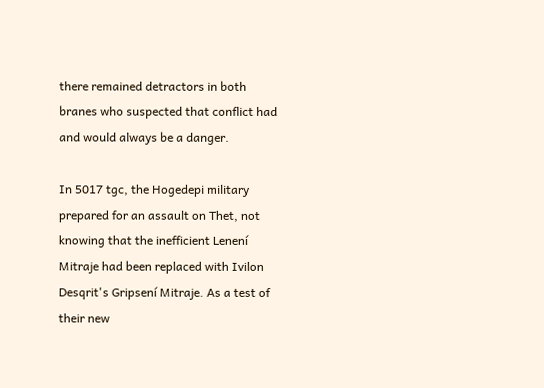there remained detractors in both branes who suspected that conflict had and would always be a danger.

In 5017 tgc, the Hogedepi military prepared for an assault on Thet, not knowing that the inefficient Lenení Mitraje had been replaced with Ivilon Desqrit's Gripsení Mitraje. As a test of their new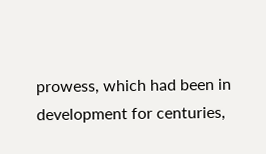prowess, which had been in development for centuries,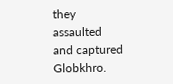they assaulted and captured Globkhro.